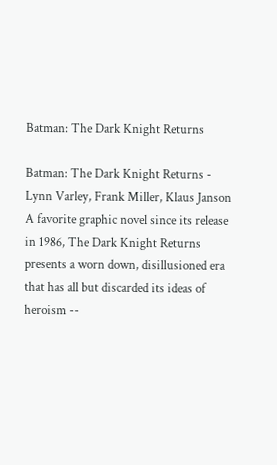Batman: The Dark Knight Returns

Batman: The Dark Knight Returns - Lynn Varley, Frank Miller, Klaus Janson A favorite graphic novel since its release in 1986, The Dark Knight Returns presents a worn down, disillusioned era that has all but discarded its ideas of heroism --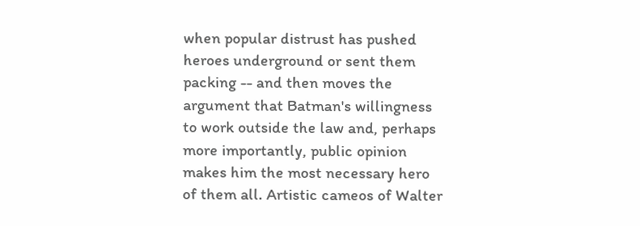when popular distrust has pushed heroes underground or sent them packing -- and then moves the argument that Batman's willingness to work outside the law and, perhaps more importantly, public opinion makes him the most necessary hero of them all. Artistic cameos of Walter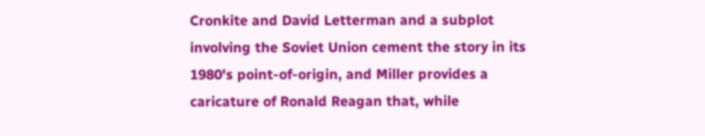Cronkite and David Letterman and a subplot involving the Soviet Union cement the story in its 1980's point-of-origin, and Miller provides a caricature of Ronald Reagan that, while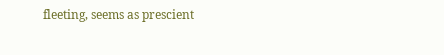fleeting, seems as prescient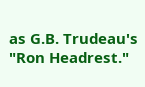as G.B. Trudeau's "Ron Headrest."